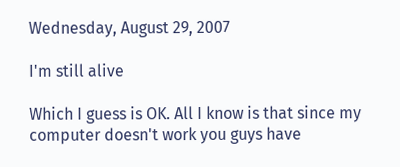Wednesday, August 29, 2007

I'm still alive

Which I guess is OK. All I know is that since my computer doesn't work you guys have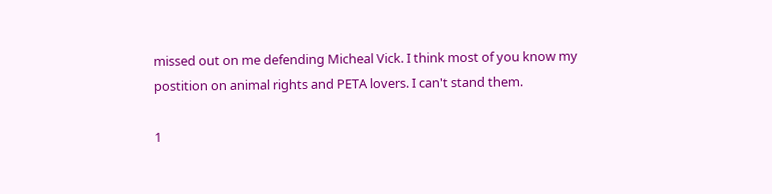missed out on me defending Micheal Vick. I think most of you know my postition on animal rights and PETA lovers. I can't stand them.

1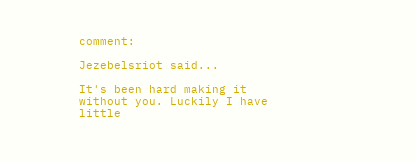comment:

Jezebelsriot said...

It's been hard making it without you. Luckily I have little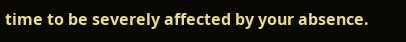time to be severely affected by your absence.